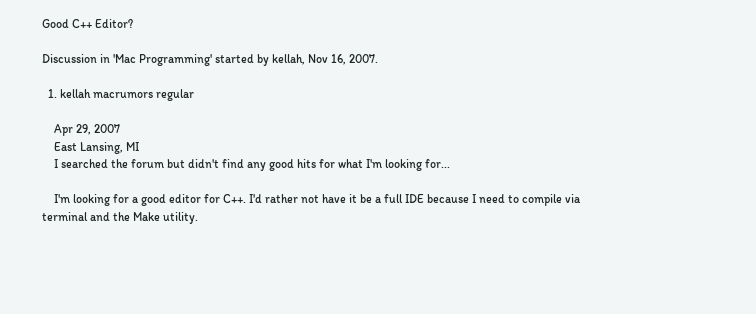Good C++ Editor?

Discussion in 'Mac Programming' started by kellah, Nov 16, 2007.

  1. kellah macrumors regular

    Apr 29, 2007
    East Lansing, MI
    I searched the forum but didn't find any good hits for what I'm looking for...

    I'm looking for a good editor for C++. I'd rather not have it be a full IDE because I need to compile via terminal and the Make utility.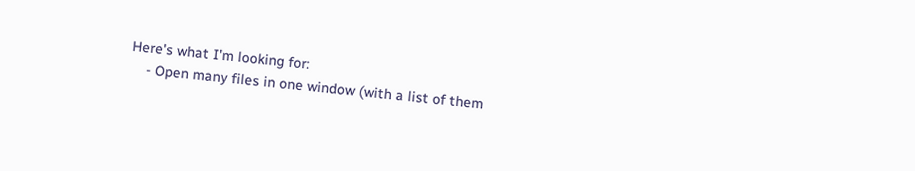Here's what I'm looking for:
    - Open many files in one window (with a list of them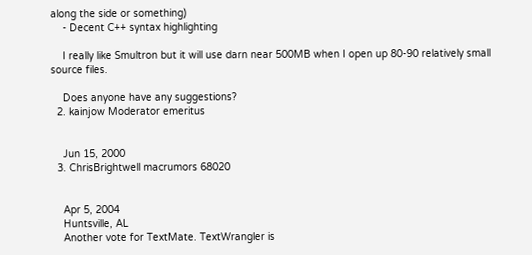along the side or something)
    - Decent C++ syntax highlighting

    I really like Smultron but it will use darn near 500MB when I open up 80-90 relatively small source files.

    Does anyone have any suggestions?
  2. kainjow Moderator emeritus


    Jun 15, 2000
  3. ChrisBrightwell macrumors 68020


    Apr 5, 2004
    Huntsville, AL
    Another vote for TextMate. TextWrangler is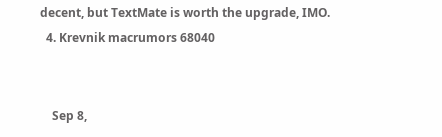decent, but TextMate is worth the upgrade, IMO.
  4. Krevnik macrumors 68040


    Sep 8,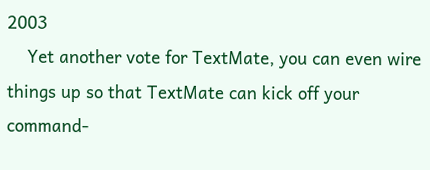2003
    Yet another vote for TextMate, you can even wire things up so that TextMate can kick off your command-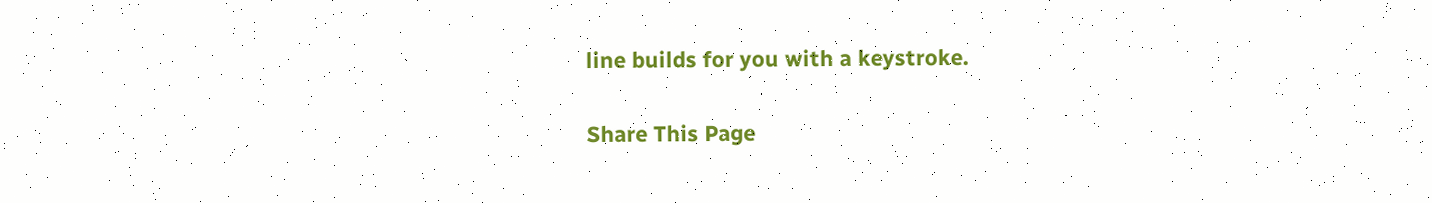line builds for you with a keystroke.

Share This Page